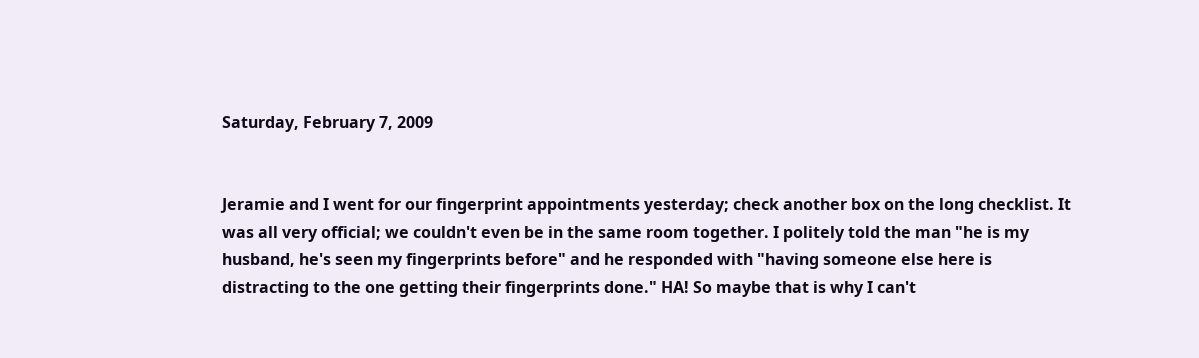Saturday, February 7, 2009


Jeramie and I went for our fingerprint appointments yesterday; check another box on the long checklist. It was all very official; we couldn't even be in the same room together. I politely told the man "he is my husband, he's seen my fingerprints before" and he responded with "having someone else here is distracting to the one getting their fingerprints done." HA! So maybe that is why I can't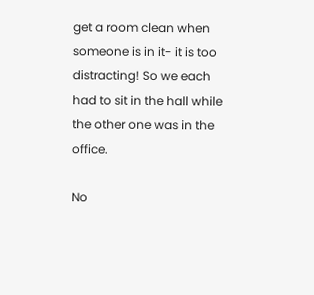get a room clean when someone is in it- it is too distracting! So we each had to sit in the hall while the other one was in the office.

No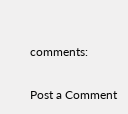comments:

Post a Comment